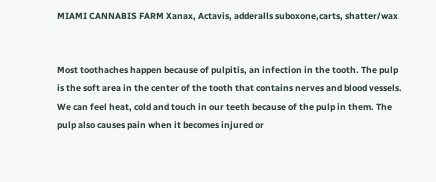MIAMI CANNABIS FARM Xanax, Actavis, adderalls suboxone,carts, shatter/wax


Most toothaches happen because of pulpitis, an infection in the tooth. The pulp is the soft area in the center of the tooth that contains nerves and blood vessels. We can feel heat, cold and touch in our teeth because of the pulp in them. The pulp also causes pain when it becomes injured or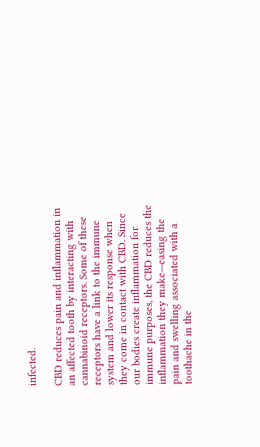infected.

CBD reduces pain and inflammation in an affected tooth by interacting with cannabinoid receptors. Some of these receptors have a link to the immune system and lower its response when they come in contact with CBD. Since our bodies create inflammation for immune purposes, the CBD reduces the inflammation they make—easing the pain and swelling associated with a toothache in the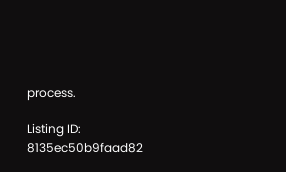process.

Listing ID: 8135ec50b9faad82